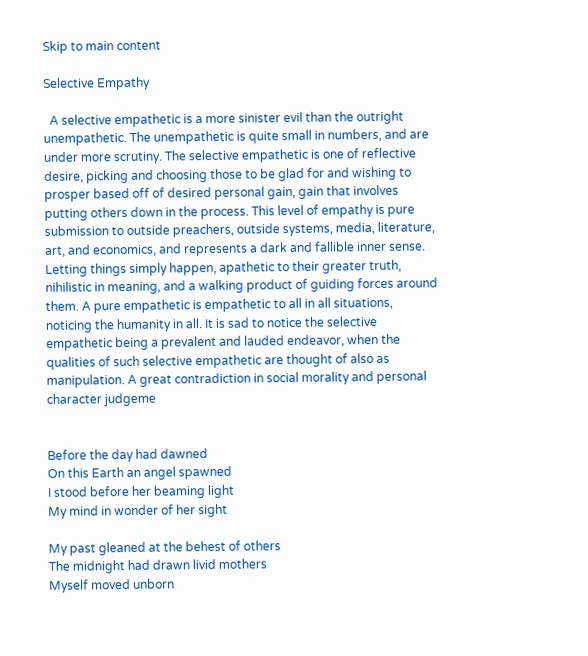Skip to main content

Selective Empathy

  A selective empathetic is a more sinister evil than the outright unempathetic. The unempathetic is quite small in numbers, and are under more scrutiny. The selective empathetic is one of reflective desire, picking and choosing those to be glad for and wishing to prosper based off of desired personal gain, gain that involves putting others down in the process. This level of empathy is pure submission to outside preachers, outside systems, media, literature, art, and economics, and represents a dark and fallible inner sense. Letting things simply happen, apathetic to their greater truth, nihilistic in meaning, and a walking product of guiding forces around them. A pure empathetic is empathetic to all in all situations, noticing the humanity in all. It is sad to notice the selective empathetic being a prevalent and lauded endeavor, when the qualities of such selective empathetic are thought of also as manipulation. A great contradiction in social morality and personal character judgeme


Before the day had dawned
On this Earth an angel spawned
I stood before her beaming light
My mind in wonder of her sight

My past gleaned at the behest of others
The midnight had drawn livid mothers
Myself moved unborn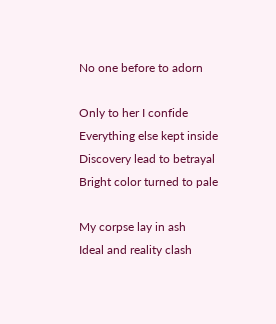No one before to adorn

Only to her I confide
Everything else kept inside
Discovery lead to betrayal
Bright color turned to pale

My corpse lay in ash
Ideal and reality clash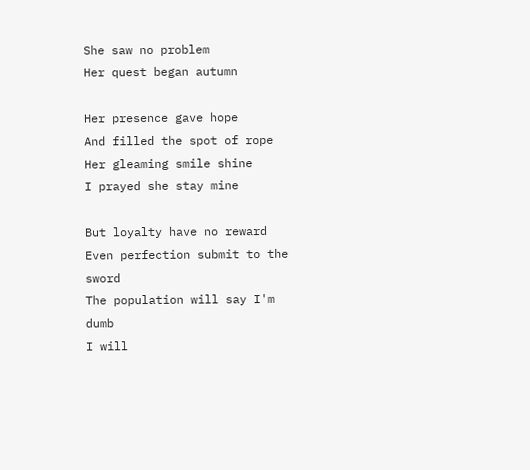She saw no problem
Her quest began autumn

Her presence gave hope
And filled the spot of rope
Her gleaming smile shine
I prayed she stay mine

But loyalty have no reward
Even perfection submit to the sword
The population will say I'm dumb
I will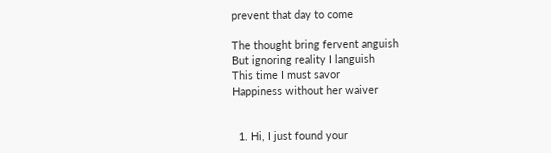prevent that day to come

The thought bring fervent anguish
But ignoring reality I languish
This time I must savor
Happiness without her waiver


  1. Hi, I just found your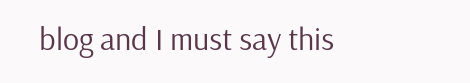blog and I must say this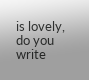is lovely, do you write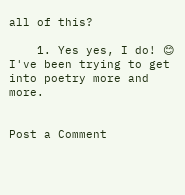all of this?

    1. Yes yes, I do! 😊 I've been trying to get into poetry more and more.


Post a Comment